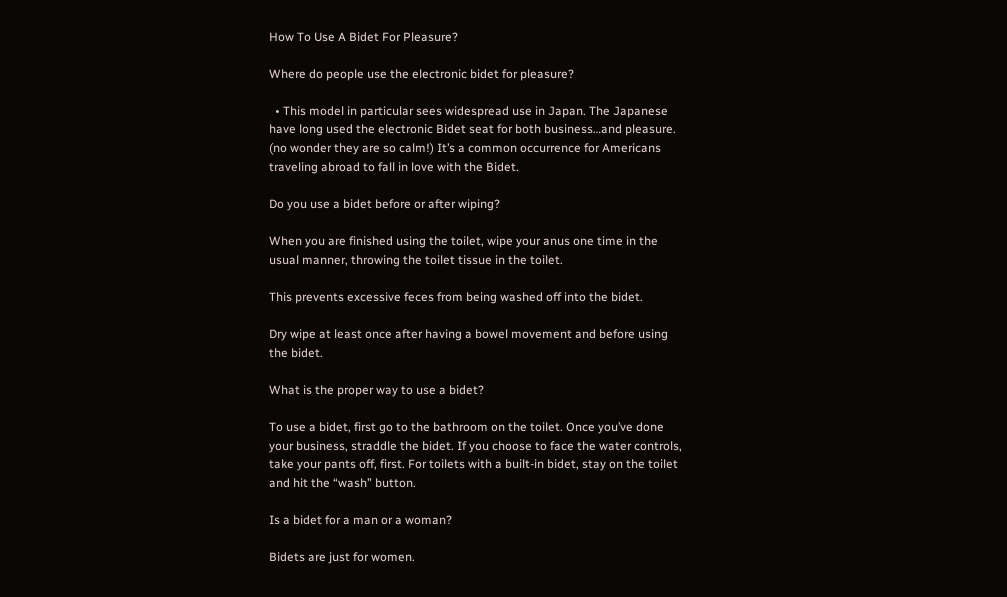How To Use A Bidet For Pleasure?

Where do people use the electronic bidet for pleasure?

  • This model in particular sees widespread use in Japan. The Japanese have long used the electronic Bidet seat for both business…and pleasure. (no wonder they are so calm!) It’s a common occurrence for Americans traveling abroad to fall in love with the Bidet.

Do you use a bidet before or after wiping?

When you are finished using the toilet, wipe your anus one time in the usual manner, throwing the toilet tissue in the toilet.

This prevents excessive feces from being washed off into the bidet.

Dry wipe at least once after having a bowel movement and before using the bidet.

What is the proper way to use a bidet?

To use a bidet, first go to the bathroom on the toilet. Once you’ve done your business, straddle the bidet. If you choose to face the water controls, take your pants off, first. For toilets with a built-in bidet, stay on the toilet and hit the “wash” button.

Is a bidet for a man or a woman?

Bidets are just for women.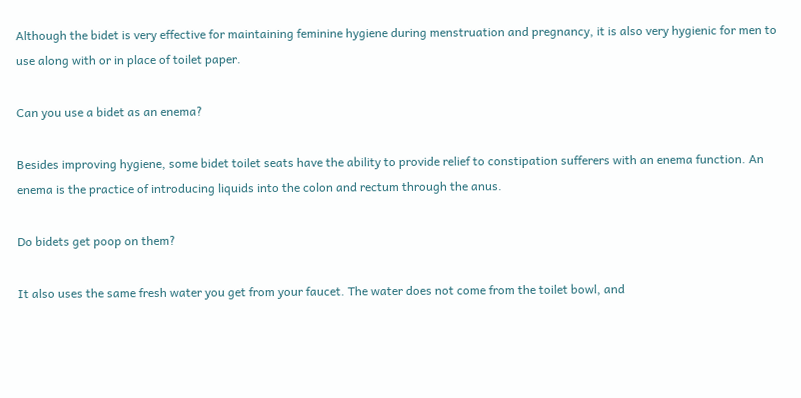Although the bidet is very effective for maintaining feminine hygiene during menstruation and pregnancy, it is also very hygienic for men to use along with or in place of toilet paper.

Can you use a bidet as an enema?

Besides improving hygiene, some bidet toilet seats have the ability to provide relief to constipation sufferers with an enema function. An enema is the practice of introducing liquids into the colon and rectum through the anus.

Do bidets get poop on them?

It also uses the same fresh water you get from your faucet. The water does not come from the toilet bowl, and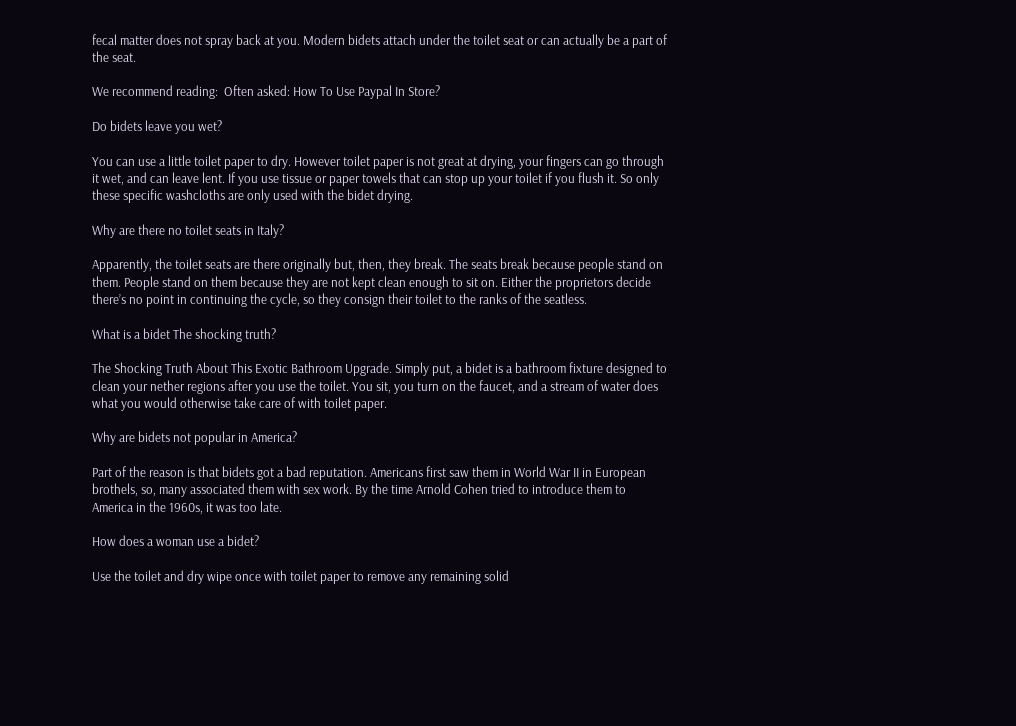fecal matter does not spray back at you. Modern bidets attach under the toilet seat or can actually be a part of the seat.

We recommend reading:  Often asked: How To Use Paypal In Store?

Do bidets leave you wet?

You can use a little toilet paper to dry. However toilet paper is not great at drying, your fingers can go through it wet, and can leave lent. If you use tissue or paper towels that can stop up your toilet if you flush it. So only these specific washcloths are only used with the bidet drying.

Why are there no toilet seats in Italy?

Apparently, the toilet seats are there originally but, then, they break. The seats break because people stand on them. People stand on them because they are not kept clean enough to sit on. Either the proprietors decide there’s no point in continuing the cycle, so they consign their toilet to the ranks of the seatless.

What is a bidet The shocking truth?

The Shocking Truth About This Exotic Bathroom Upgrade. Simply put, a bidet is a bathroom fixture designed to clean your nether regions after you use the toilet. You sit, you turn on the faucet, and a stream of water does what you would otherwise take care of with toilet paper.

Why are bidets not popular in America?

Part of the reason is that bidets got a bad reputation. Americans first saw them in World War II in European brothels, so, many associated them with sex work. By the time Arnold Cohen tried to introduce them to America in the 1960s, it was too late.

How does a woman use a bidet?

Use the toilet and dry wipe once with toilet paper to remove any remaining solid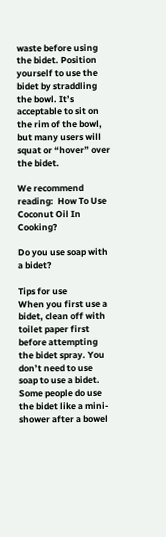waste before using the bidet. Position yourself to use the bidet by straddling the bowl. It’s acceptable to sit on the rim of the bowl, but many users will squat or “hover” over the bidet.

We recommend reading:  How To Use Coconut Oil In Cooking?

Do you use soap with a bidet?

Tips for use
When you first use a bidet, clean off with toilet paper first before attempting the bidet spray. You don’t need to use soap to use a bidet. Some people do use the bidet like a mini-shower after a bowel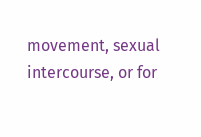movement, sexual intercourse, or for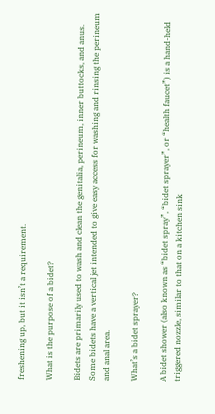freshening up, but it isn’t a requirement.

What is the purpose of a bidet?

Bidets are primarily used to wash and clean the genitalia, perineum, inner buttocks, and anus. Some bidets have a vertical jet intended to give easy access for washing and rinsing the perineum and anal area.

What’s a bidet sprayer?

A bidet shower (also known as “bidet spray”, “bidet sprayer”, or “health faucet”) is a hand-held triggered nozzle, similar to that on a kitchen sink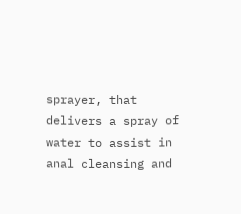sprayer, that delivers a spray of water to assist in anal cleansing and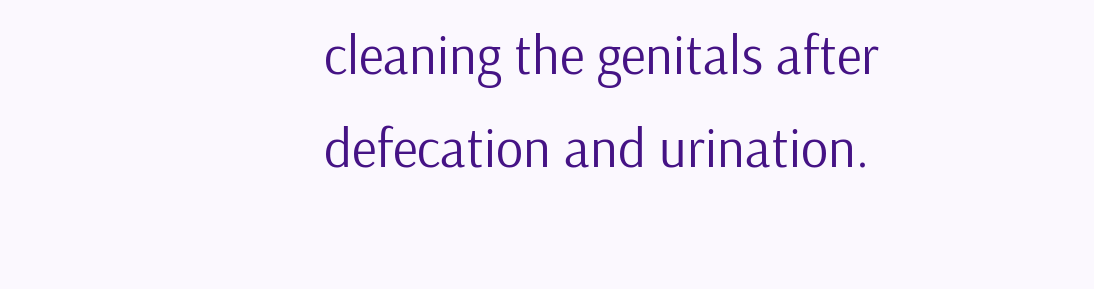cleaning the genitals after defecation and urination.